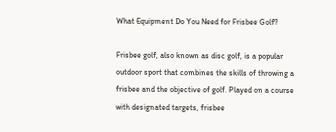What Equipment Do You Need for Frisbee Golf?

Frisbee golf, also known as disc golf, is a popular outdoor sport that combines the skills of throwing a frisbee and the objective of golf. Played on a course with designated targets, frisbee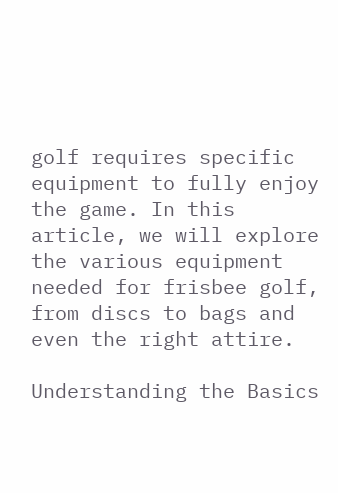golf requires specific equipment to fully enjoy the game. In this article, we will explore the various equipment needed for frisbee golf, from discs to bags and even the right attire.

Understanding the Basics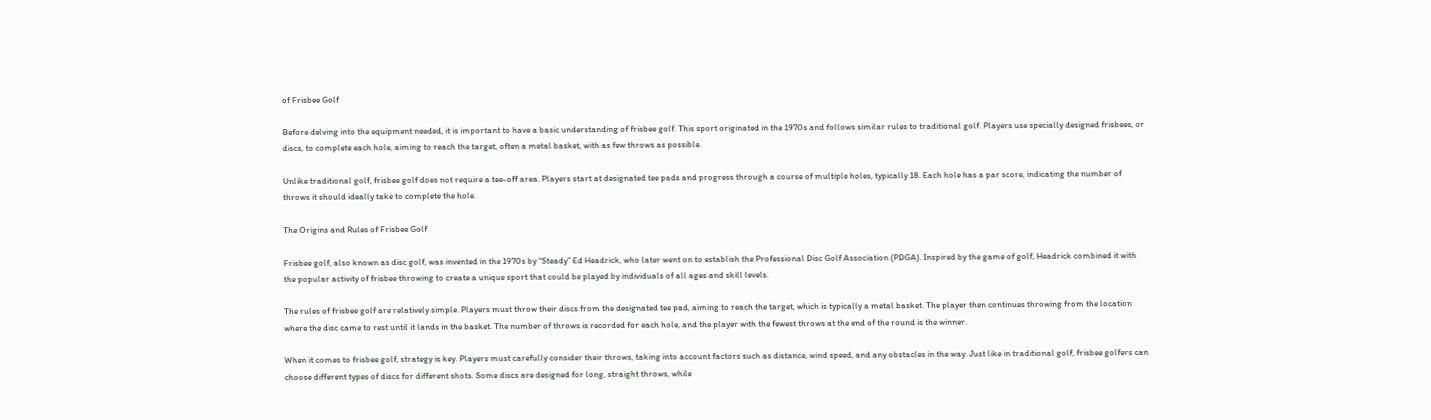of Frisbee Golf

Before delving into the equipment needed, it is important to have a basic understanding of frisbee golf. This sport originated in the 1970s and follows similar rules to traditional golf. Players use specially designed frisbees, or discs, to complete each hole, aiming to reach the target, often a metal basket, with as few throws as possible.

Unlike traditional golf, frisbee golf does not require a tee-off area. Players start at designated tee pads and progress through a course of multiple holes, typically 18. Each hole has a par score, indicating the number of throws it should ideally take to complete the hole.

The Origins and Rules of Frisbee Golf

Frisbee golf, also known as disc golf, was invented in the 1970s by “Steady” Ed Headrick, who later went on to establish the Professional Disc Golf Association (PDGA). Inspired by the game of golf, Headrick combined it with the popular activity of frisbee throwing to create a unique sport that could be played by individuals of all ages and skill levels.

The rules of frisbee golf are relatively simple. Players must throw their discs from the designated tee pad, aiming to reach the target, which is typically a metal basket. The player then continues throwing from the location where the disc came to rest until it lands in the basket. The number of throws is recorded for each hole, and the player with the fewest throws at the end of the round is the winner.

When it comes to frisbee golf, strategy is key. Players must carefully consider their throws, taking into account factors such as distance, wind speed, and any obstacles in the way. Just like in traditional golf, frisbee golfers can choose different types of discs for different shots. Some discs are designed for long, straight throws, while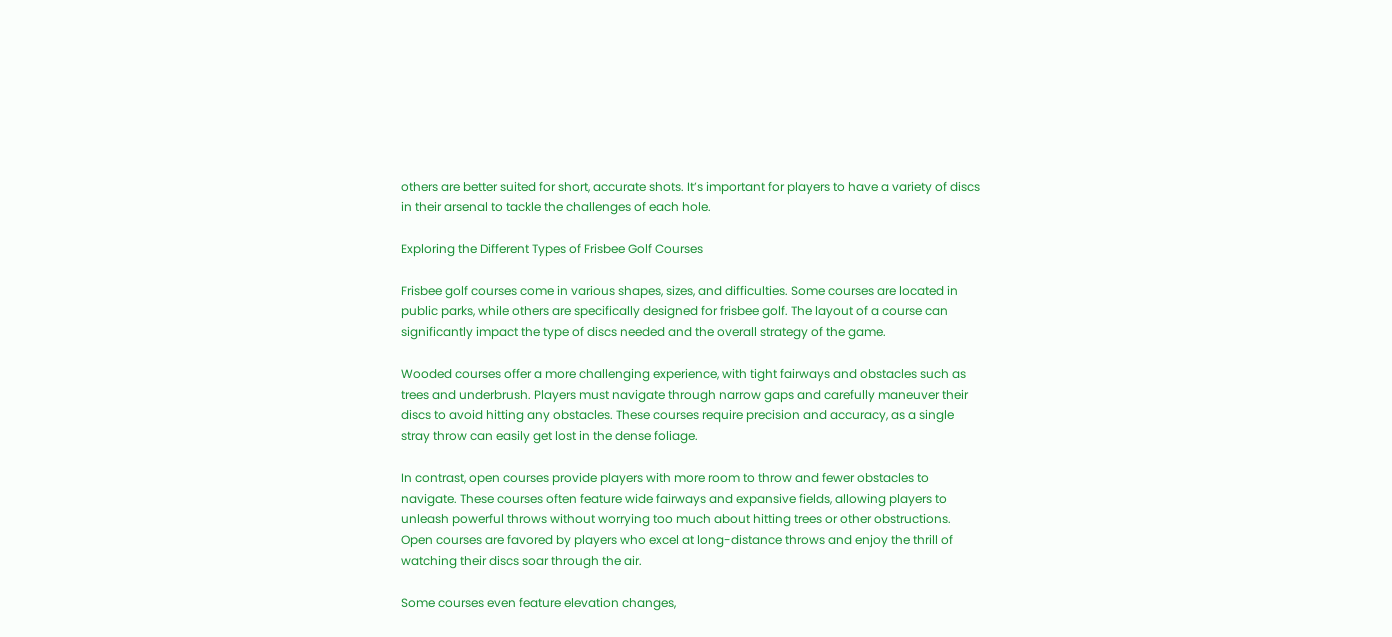others are better suited for short, accurate shots. It’s important for players to have a variety of discs in their arsenal to tackle the challenges of each hole.

Exploring the Different Types of Frisbee Golf Courses

Frisbee golf courses come in various shapes, sizes, and difficulties. Some courses are located in public parks, while others are specifically designed for frisbee golf. The layout of a course can significantly impact the type of discs needed and the overall strategy of the game.

Wooded courses offer a more challenging experience, with tight fairways and obstacles such as trees and underbrush. Players must navigate through narrow gaps and carefully maneuver their discs to avoid hitting any obstacles. These courses require precision and accuracy, as a single stray throw can easily get lost in the dense foliage.

In contrast, open courses provide players with more room to throw and fewer obstacles to navigate. These courses often feature wide fairways and expansive fields, allowing players to unleash powerful throws without worrying too much about hitting trees or other obstructions. Open courses are favored by players who excel at long-distance throws and enjoy the thrill of watching their discs soar through the air.

Some courses even feature elevation changes,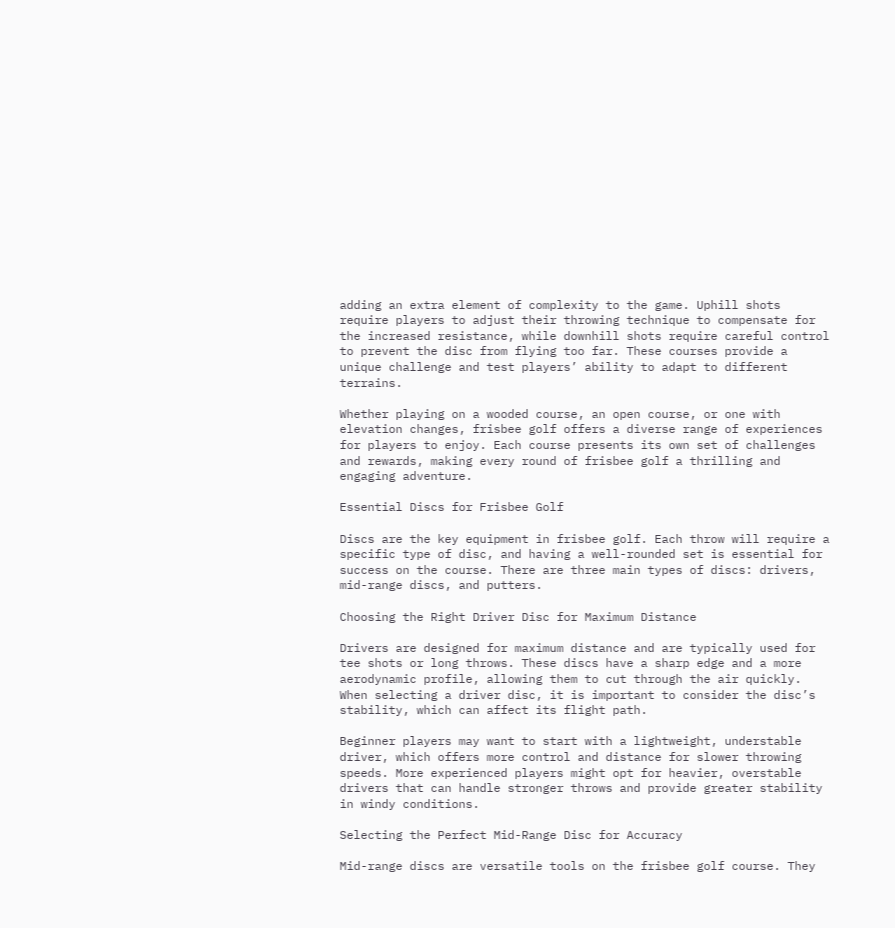adding an extra element of complexity to the game. Uphill shots require players to adjust their throwing technique to compensate for the increased resistance, while downhill shots require careful control to prevent the disc from flying too far. These courses provide a unique challenge and test players’ ability to adapt to different terrains.

Whether playing on a wooded course, an open course, or one with elevation changes, frisbee golf offers a diverse range of experiences for players to enjoy. Each course presents its own set of challenges and rewards, making every round of frisbee golf a thrilling and engaging adventure.

Essential Discs for Frisbee Golf

Discs are the key equipment in frisbee golf. Each throw will require a specific type of disc, and having a well-rounded set is essential for success on the course. There are three main types of discs: drivers, mid-range discs, and putters.

Choosing the Right Driver Disc for Maximum Distance

Drivers are designed for maximum distance and are typically used for tee shots or long throws. These discs have a sharp edge and a more aerodynamic profile, allowing them to cut through the air quickly. When selecting a driver disc, it is important to consider the disc’s stability, which can affect its flight path.

Beginner players may want to start with a lightweight, understable driver, which offers more control and distance for slower throwing speeds. More experienced players might opt for heavier, overstable drivers that can handle stronger throws and provide greater stability in windy conditions.

Selecting the Perfect Mid-Range Disc for Accuracy

Mid-range discs are versatile tools on the frisbee golf course. They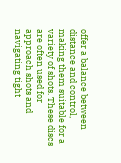offer a balance between distance and control, making them suitable for a variety of shots. These discs are often used for approach shots and navigating tight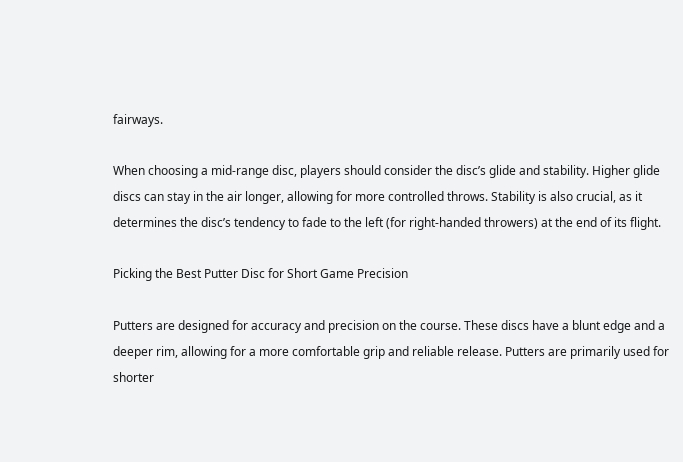fairways.

When choosing a mid-range disc, players should consider the disc’s glide and stability. Higher glide discs can stay in the air longer, allowing for more controlled throws. Stability is also crucial, as it determines the disc’s tendency to fade to the left (for right-handed throwers) at the end of its flight.

Picking the Best Putter Disc for Short Game Precision

Putters are designed for accuracy and precision on the course. These discs have a blunt edge and a deeper rim, allowing for a more comfortable grip and reliable release. Putters are primarily used for shorter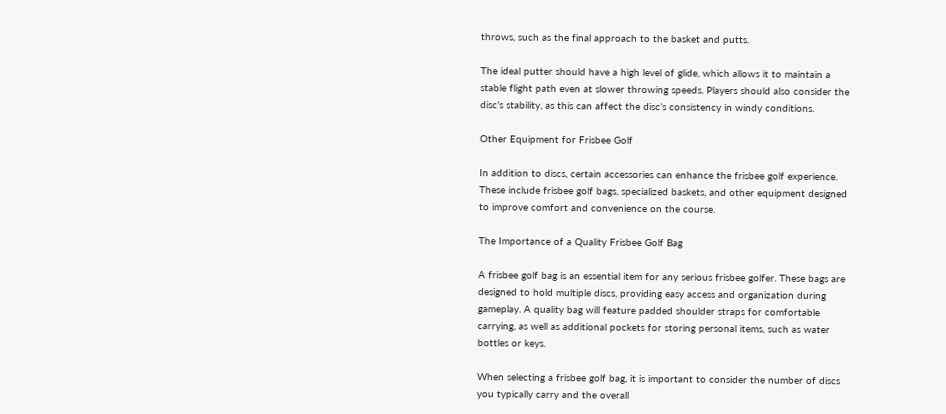throws, such as the final approach to the basket and putts.

The ideal putter should have a high level of glide, which allows it to maintain a stable flight path even at slower throwing speeds. Players should also consider the disc’s stability, as this can affect the disc’s consistency in windy conditions.

Other Equipment for Frisbee Golf

In addition to discs, certain accessories can enhance the frisbee golf experience. These include frisbee golf bags, specialized baskets, and other equipment designed to improve comfort and convenience on the course.

The Importance of a Quality Frisbee Golf Bag

A frisbee golf bag is an essential item for any serious frisbee golfer. These bags are designed to hold multiple discs, providing easy access and organization during gameplay. A quality bag will feature padded shoulder straps for comfortable carrying, as well as additional pockets for storing personal items, such as water bottles or keys.

When selecting a frisbee golf bag, it is important to consider the number of discs you typically carry and the overall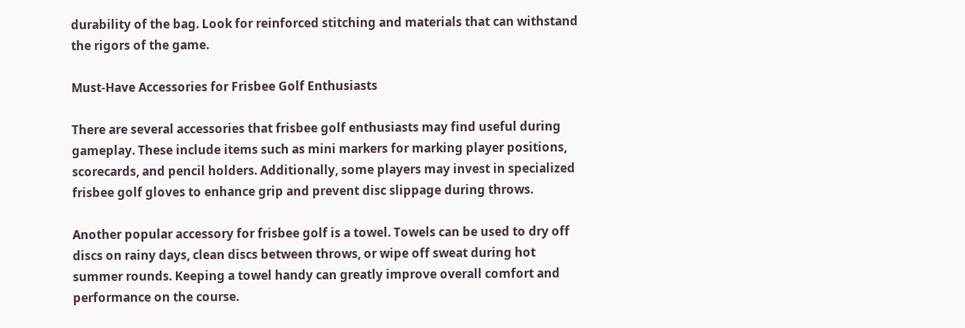durability of the bag. Look for reinforced stitching and materials that can withstand the rigors of the game.

Must-Have Accessories for Frisbee Golf Enthusiasts

There are several accessories that frisbee golf enthusiasts may find useful during gameplay. These include items such as mini markers for marking player positions, scorecards, and pencil holders. Additionally, some players may invest in specialized frisbee golf gloves to enhance grip and prevent disc slippage during throws.

Another popular accessory for frisbee golf is a towel. Towels can be used to dry off discs on rainy days, clean discs between throws, or wipe off sweat during hot summer rounds. Keeping a towel handy can greatly improve overall comfort and performance on the course.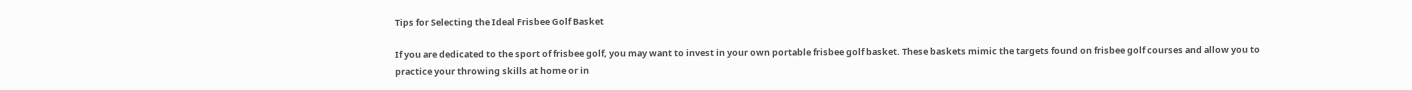Tips for Selecting the Ideal Frisbee Golf Basket

If you are dedicated to the sport of frisbee golf, you may want to invest in your own portable frisbee golf basket. These baskets mimic the targets found on frisbee golf courses and allow you to practice your throwing skills at home or in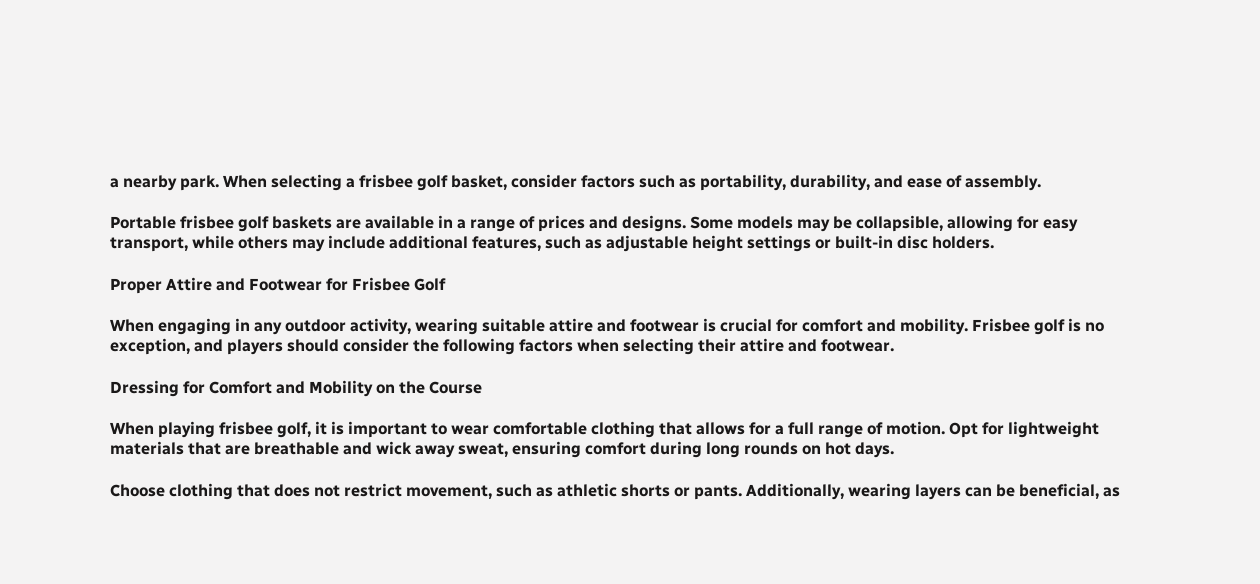a nearby park. When selecting a frisbee golf basket, consider factors such as portability, durability, and ease of assembly.

Portable frisbee golf baskets are available in a range of prices and designs. Some models may be collapsible, allowing for easy transport, while others may include additional features, such as adjustable height settings or built-in disc holders.

Proper Attire and Footwear for Frisbee Golf

When engaging in any outdoor activity, wearing suitable attire and footwear is crucial for comfort and mobility. Frisbee golf is no exception, and players should consider the following factors when selecting their attire and footwear.

Dressing for Comfort and Mobility on the Course

When playing frisbee golf, it is important to wear comfortable clothing that allows for a full range of motion. Opt for lightweight materials that are breathable and wick away sweat, ensuring comfort during long rounds on hot days.

Choose clothing that does not restrict movement, such as athletic shorts or pants. Additionally, wearing layers can be beneficial, as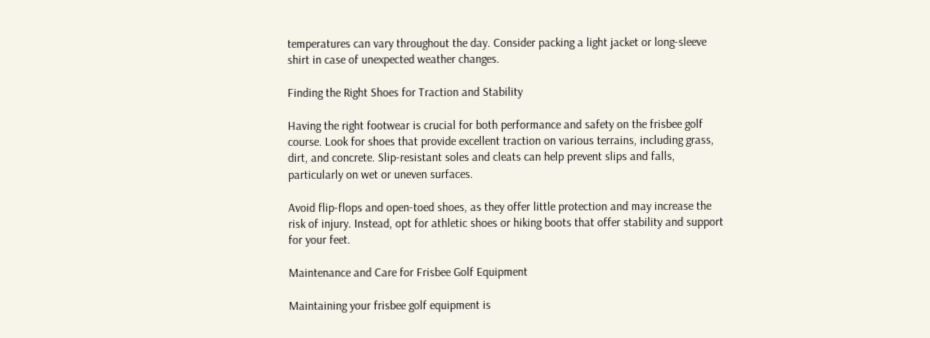temperatures can vary throughout the day. Consider packing a light jacket or long-sleeve shirt in case of unexpected weather changes.

Finding the Right Shoes for Traction and Stability

Having the right footwear is crucial for both performance and safety on the frisbee golf course. Look for shoes that provide excellent traction on various terrains, including grass, dirt, and concrete. Slip-resistant soles and cleats can help prevent slips and falls, particularly on wet or uneven surfaces.

Avoid flip-flops and open-toed shoes, as they offer little protection and may increase the risk of injury. Instead, opt for athletic shoes or hiking boots that offer stability and support for your feet.

Maintenance and Care for Frisbee Golf Equipment

Maintaining your frisbee golf equipment is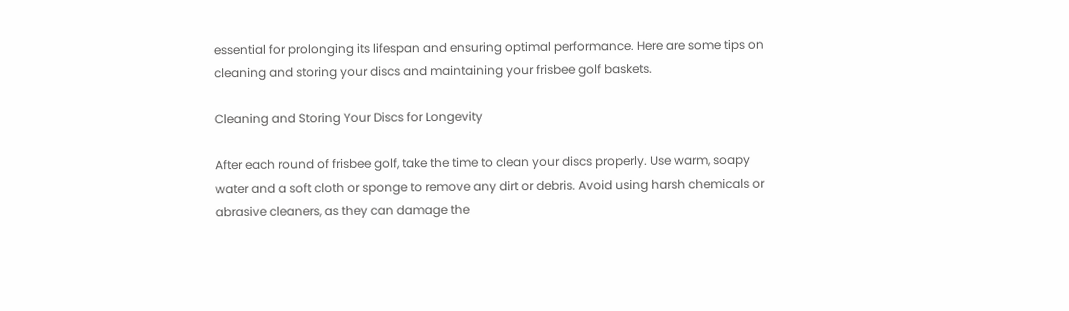essential for prolonging its lifespan and ensuring optimal performance. Here are some tips on cleaning and storing your discs and maintaining your frisbee golf baskets.

Cleaning and Storing Your Discs for Longevity

After each round of frisbee golf, take the time to clean your discs properly. Use warm, soapy water and a soft cloth or sponge to remove any dirt or debris. Avoid using harsh chemicals or abrasive cleaners, as they can damage the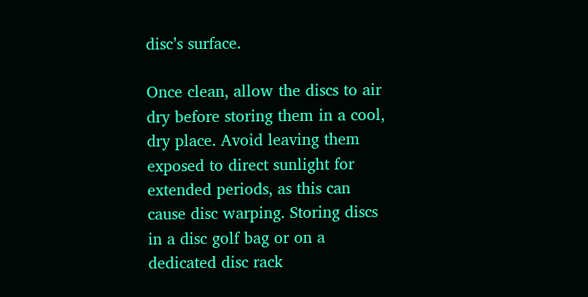disc’s surface.

Once clean, allow the discs to air dry before storing them in a cool, dry place. Avoid leaving them exposed to direct sunlight for extended periods, as this can cause disc warping. Storing discs in a disc golf bag or on a dedicated disc rack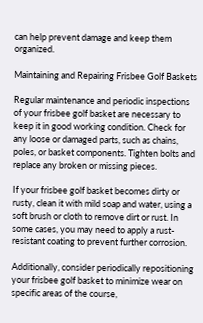can help prevent damage and keep them organized.

Maintaining and Repairing Frisbee Golf Baskets

Regular maintenance and periodic inspections of your frisbee golf basket are necessary to keep it in good working condition. Check for any loose or damaged parts, such as chains, poles, or basket components. Tighten bolts and replace any broken or missing pieces.

If your frisbee golf basket becomes dirty or rusty, clean it with mild soap and water, using a soft brush or cloth to remove dirt or rust. In some cases, you may need to apply a rust-resistant coating to prevent further corrosion.

Additionally, consider periodically repositioning your frisbee golf basket to minimize wear on specific areas of the course,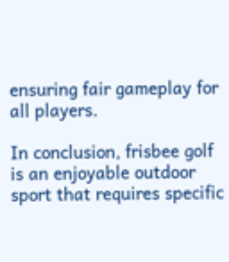ensuring fair gameplay for all players.

In conclusion, frisbee golf is an enjoyable outdoor sport that requires specific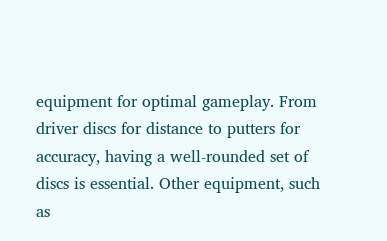equipment for optimal gameplay. From driver discs for distance to putters for accuracy, having a well-rounded set of discs is essential. Other equipment, such as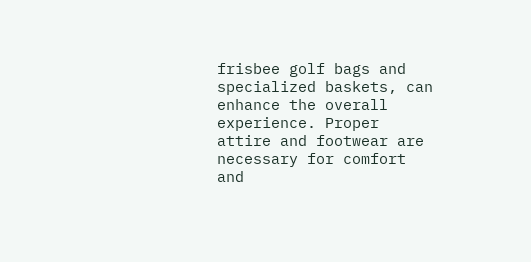frisbee golf bags and specialized baskets, can enhance the overall experience. Proper attire and footwear are necessary for comfort and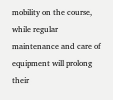mobility on the course, while regular maintenance and care of equipment will prolong their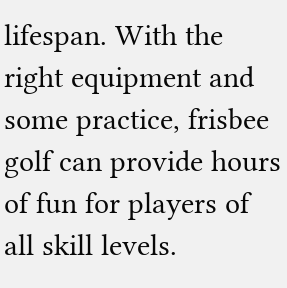lifespan. With the right equipment and some practice, frisbee golf can provide hours of fun for players of all skill levels.